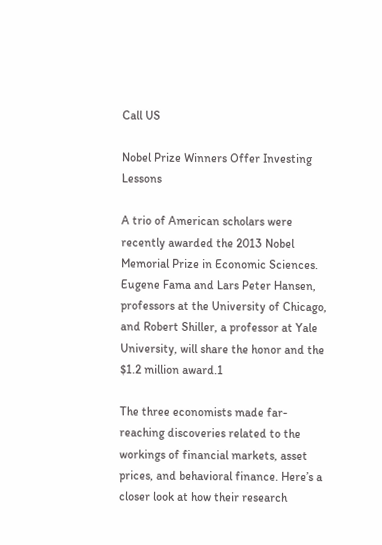Call US

Nobel Prize Winners Offer Investing Lessons

A trio of American scholars were recently awarded the 2013 Nobel Memorial Prize in Economic Sciences. Eugene Fama and Lars Peter Hansen, professors at the University of Chicago, and Robert Shiller, a professor at Yale University, will share the honor and the $1.2 million award.1

The three economists made far-reaching discoveries related to the workings of financial markets, asset prices, and behavioral finance. Here’s a closer look at how their research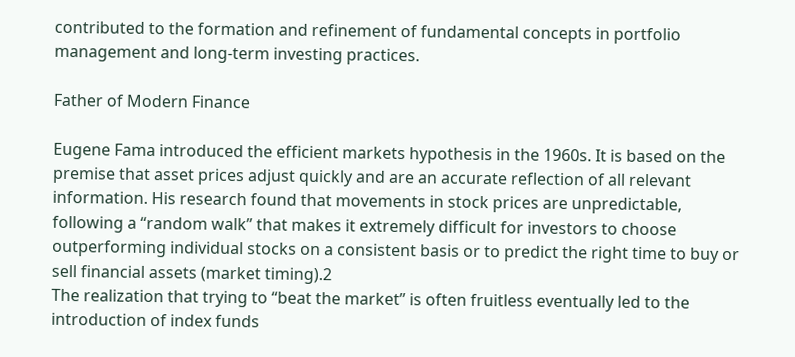contributed to the formation and refinement of fundamental concepts in portfolio management and long-term investing practices.

Father of Modern Finance

Eugene Fama introduced the efficient markets hypothesis in the 1960s. It is based on the premise that asset prices adjust quickly and are an accurate reflection of all relevant information. His research found that movements in stock prices are unpredictable, following a “random walk” that makes it extremely difficult for investors to choose outperforming individual stocks on a consistent basis or to predict the right time to buy or sell financial assets (market timing).2
The realization that trying to “beat the market” is often fruitless eventually led to the introduction of index funds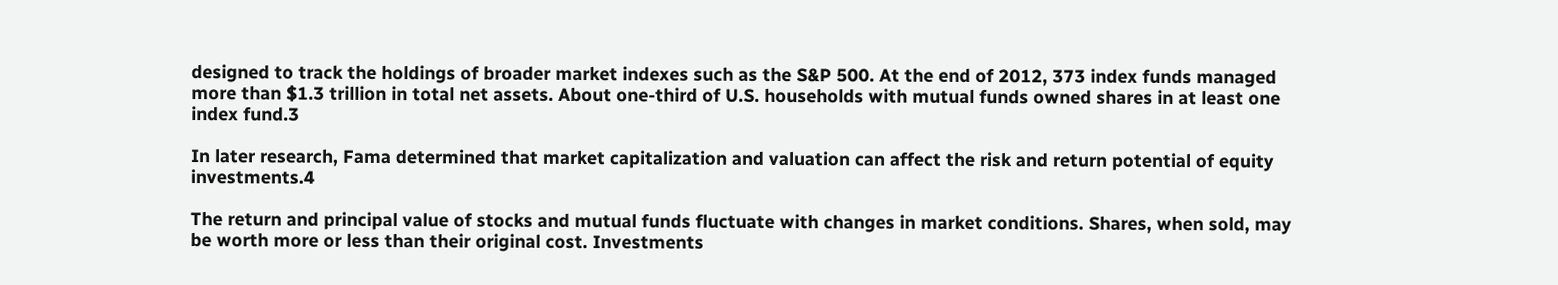designed to track the holdings of broader market indexes such as the S&P 500. At the end of 2012, 373 index funds managed more than $1.3 trillion in total net assets. About one-third of U.S. households with mutual funds owned shares in at least one index fund.3

In later research, Fama determined that market capitalization and valuation can affect the risk and return potential of equity investments.4

The return and principal value of stocks and mutual funds fluctuate with changes in market conditions. Shares, when sold, may be worth more or less than their original cost. Investments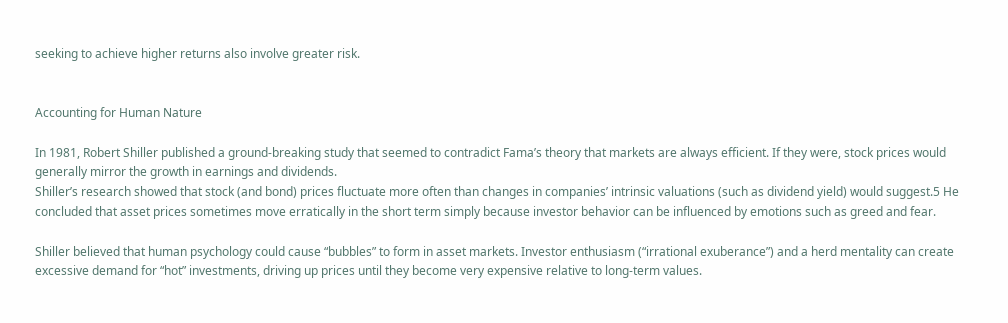seeking to achieve higher returns also involve greater risk.


Accounting for Human Nature

In 1981, Robert Shiller published a ground-breaking study that seemed to contradict Fama’s theory that markets are always efficient. If they were, stock prices would generally mirror the growth in earnings and dividends.
Shiller’s research showed that stock (and bond) prices fluctuate more often than changes in companies’ intrinsic valuations (such as dividend yield) would suggest.5 He concluded that asset prices sometimes move erratically in the short term simply because investor behavior can be influenced by emotions such as greed and fear.

Shiller believed that human psychology could cause “bubbles” to form in asset markets. Investor enthusiasm (“irrational exuberance”) and a herd mentality can create excessive demand for “hot” investments, driving up prices until they become very expensive relative to long-term values.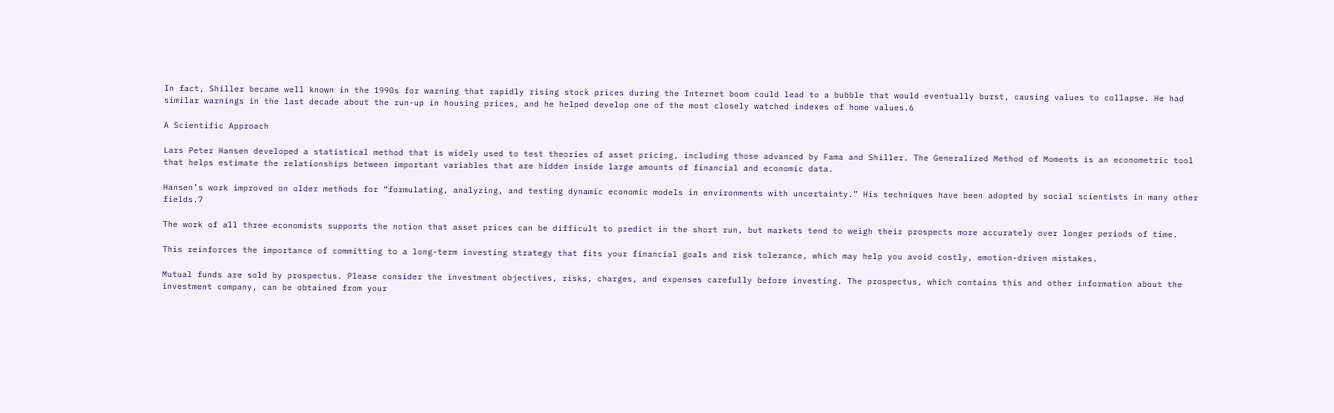In fact, Shiller became well known in the 1990s for warning that rapidly rising stock prices during the Internet boom could lead to a bubble that would eventually burst, causing values to collapse. He had similar warnings in the last decade about the run-up in housing prices, and he helped develop one of the most closely watched indexes of home values.6

A Scientific Approach

Lars Peter Hansen developed a statistical method that is widely used to test theories of asset pricing, including those advanced by Fama and Shiller. The Generalized Method of Moments is an econometric tool that helps estimate the relationships between important variables that are hidden inside large amounts of financial and economic data.

Hansen’s work improved on older methods for “formulating, analyzing, and testing dynamic economic models in environments with uncertainty.” His techniques have been adopted by social scientists in many other fields.7

The work of all three economists supports the notion that asset prices can be difficult to predict in the short run, but markets tend to weigh their prospects more accurately over longer periods of time.

This reinforces the importance of committing to a long-term investing strategy that fits your financial goals and risk tolerance, which may help you avoid costly, emotion-driven mistakes.

Mutual funds are sold by prospectus. Please consider the investment objectives, risks, charges, and expenses carefully before investing. The prospectus, which contains this and other information about the investment company, can be obtained from your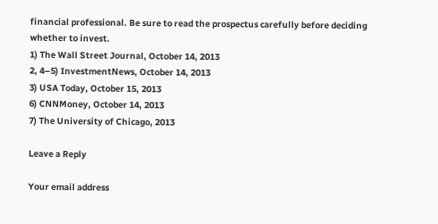financial professional. Be sure to read the prospectus carefully before deciding whether to invest.
1) The Wall Street Journal, October 14, 2013
2, 4–5) InvestmentNews, October 14, 2013
3) USA Today, October 15, 2013
6) CNNMoney, October 14, 2013
7) The University of Chicago, 2013

Leave a Reply

Your email address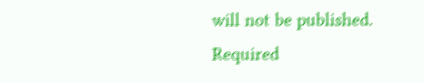will not be published. Required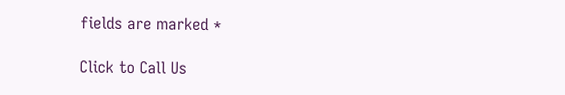fields are marked *

Click to Call Us